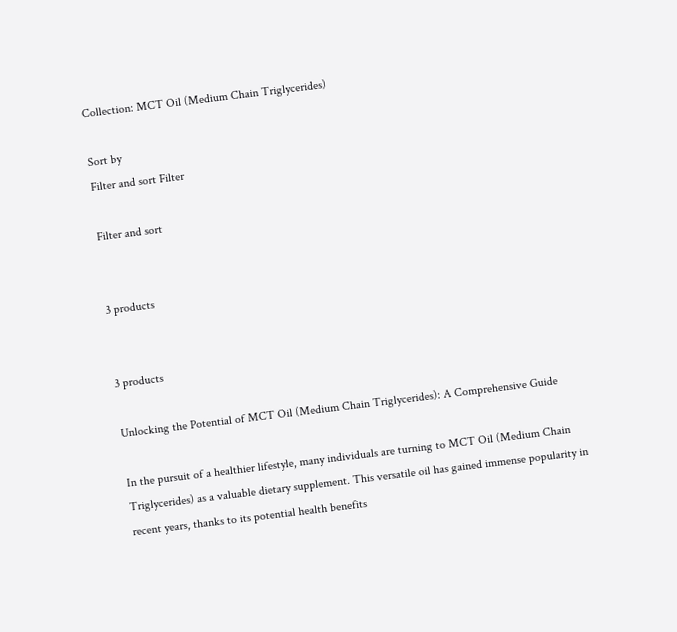Collection: MCT Oil (Medium Chain Triglycerides)

Sort by
Filter and sort Filter

Filter and sort


3 products


3 products

Unlocking the Potential of MCT Oil (Medium Chain Triglycerides): A Comprehensive Guide

In the pursuit of a healthier lifestyle, many individuals are turning to MCT Oil (Medium Chain Triglycerides) as a valuable dietary supplement. This versatile oil has gained immense popularity in recent years, thanks to its potential health benefits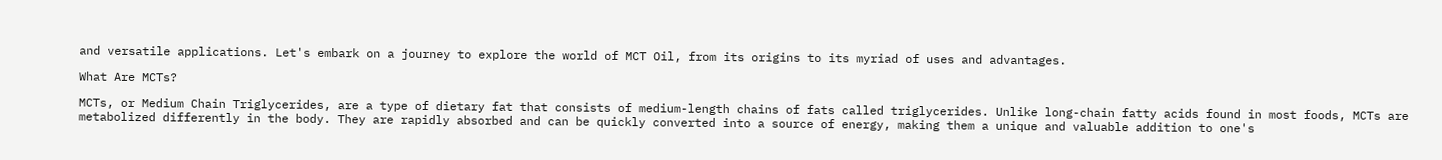and versatile applications. Let's embark on a journey to explore the world of MCT Oil, from its origins to its myriad of uses and advantages.

What Are MCTs?

MCTs, or Medium Chain Triglycerides, are a type of dietary fat that consists of medium-length chains of fats called triglycerides. Unlike long-chain fatty acids found in most foods, MCTs are metabolized differently in the body. They are rapidly absorbed and can be quickly converted into a source of energy, making them a unique and valuable addition to one's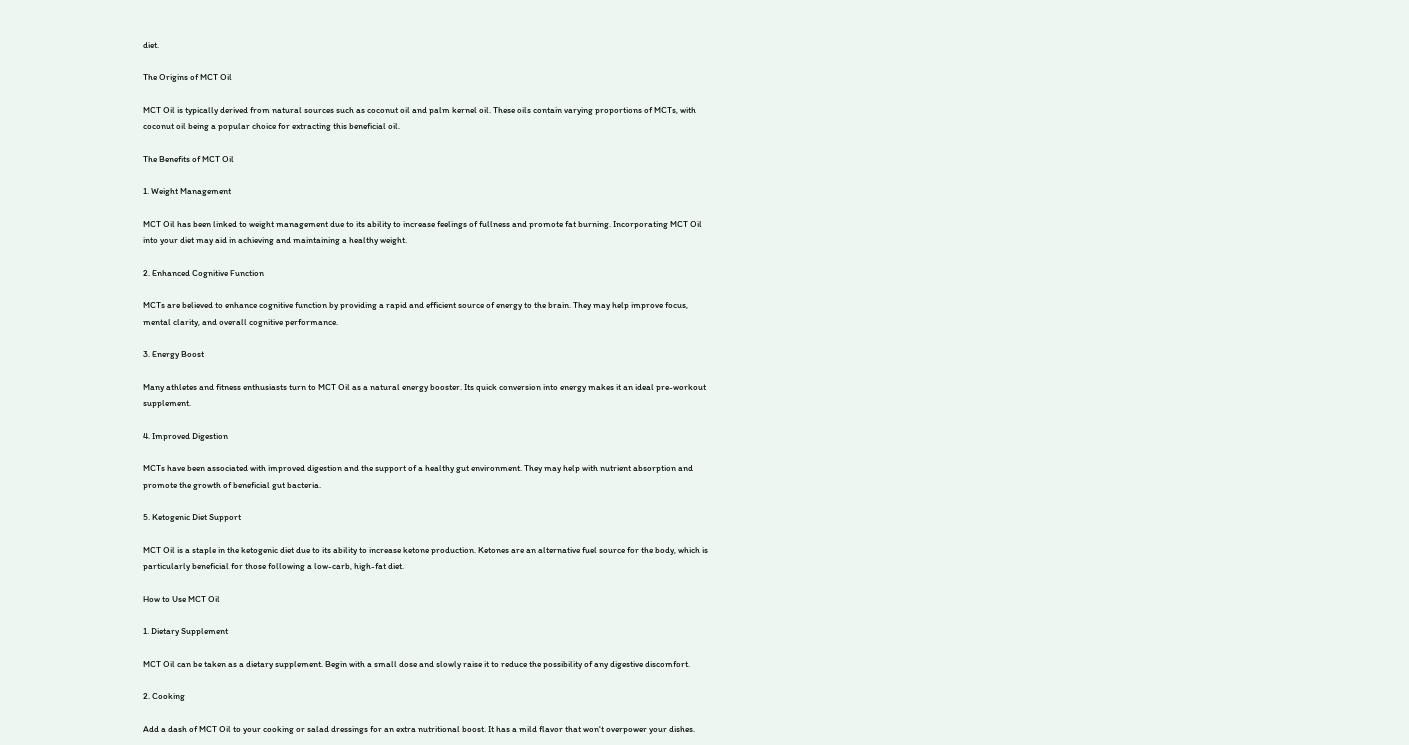diet.

The Origins of MCT Oil

MCT Oil is typically derived from natural sources such as coconut oil and palm kernel oil. These oils contain varying proportions of MCTs, with coconut oil being a popular choice for extracting this beneficial oil.

The Benefits of MCT Oil

1. Weight Management

MCT Oil has been linked to weight management due to its ability to increase feelings of fullness and promote fat burning. Incorporating MCT Oil into your diet may aid in achieving and maintaining a healthy weight.

2. Enhanced Cognitive Function

MCTs are believed to enhance cognitive function by providing a rapid and efficient source of energy to the brain. They may help improve focus, mental clarity, and overall cognitive performance.

3. Energy Boost

Many athletes and fitness enthusiasts turn to MCT Oil as a natural energy booster. Its quick conversion into energy makes it an ideal pre-workout supplement.

4. Improved Digestion

MCTs have been associated with improved digestion and the support of a healthy gut environment. They may help with nutrient absorption and promote the growth of beneficial gut bacteria.

5. Ketogenic Diet Support

MCT Oil is a staple in the ketogenic diet due to its ability to increase ketone production. Ketones are an alternative fuel source for the body, which is particularly beneficial for those following a low-carb, high-fat diet.

How to Use MCT Oil

1. Dietary Supplement

MCT Oil can be taken as a dietary supplement. Begin with a small dose and slowly raise it to reduce the possibility of any digestive discomfort.

2. Cooking

Add a dash of MCT Oil to your cooking or salad dressings for an extra nutritional boost. It has a mild flavor that won't overpower your dishes.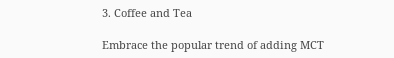3. Coffee and Tea

Embrace the popular trend of adding MCT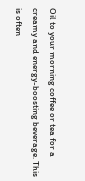Oil to your morning coffee or tea for a creamy and energy-boosting beverage. This is often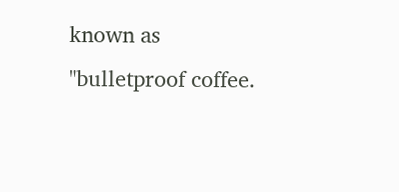known as "bulletproof coffee.